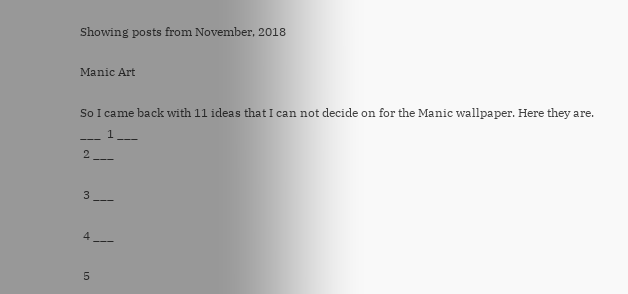Showing posts from November, 2018

Manic Art

So I came back with 11 ideas that I can not decide on for the Manic wallpaper. Here they are.
___  1 ___
 2 ___

 3 ___

 4 ___

 5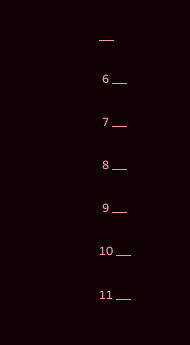___

 6 ___

 7 ___

 8 ___

 9 ___

10 ___

11 ___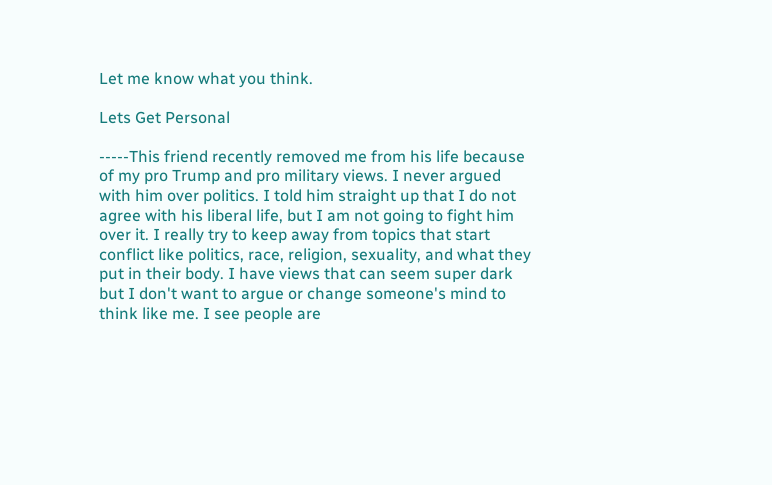Let me know what you think.

Lets Get Personal

-----This friend recently removed me from his life because of my pro Trump and pro military views. I never argued with him over politics. I told him straight up that I do not agree with his liberal life, but I am not going to fight him over it. I really try to keep away from topics that start conflict like politics, race, religion, sexuality, and what they put in their body. I have views that can seem super dark but I don't want to argue or change someone's mind to think like me. I see people are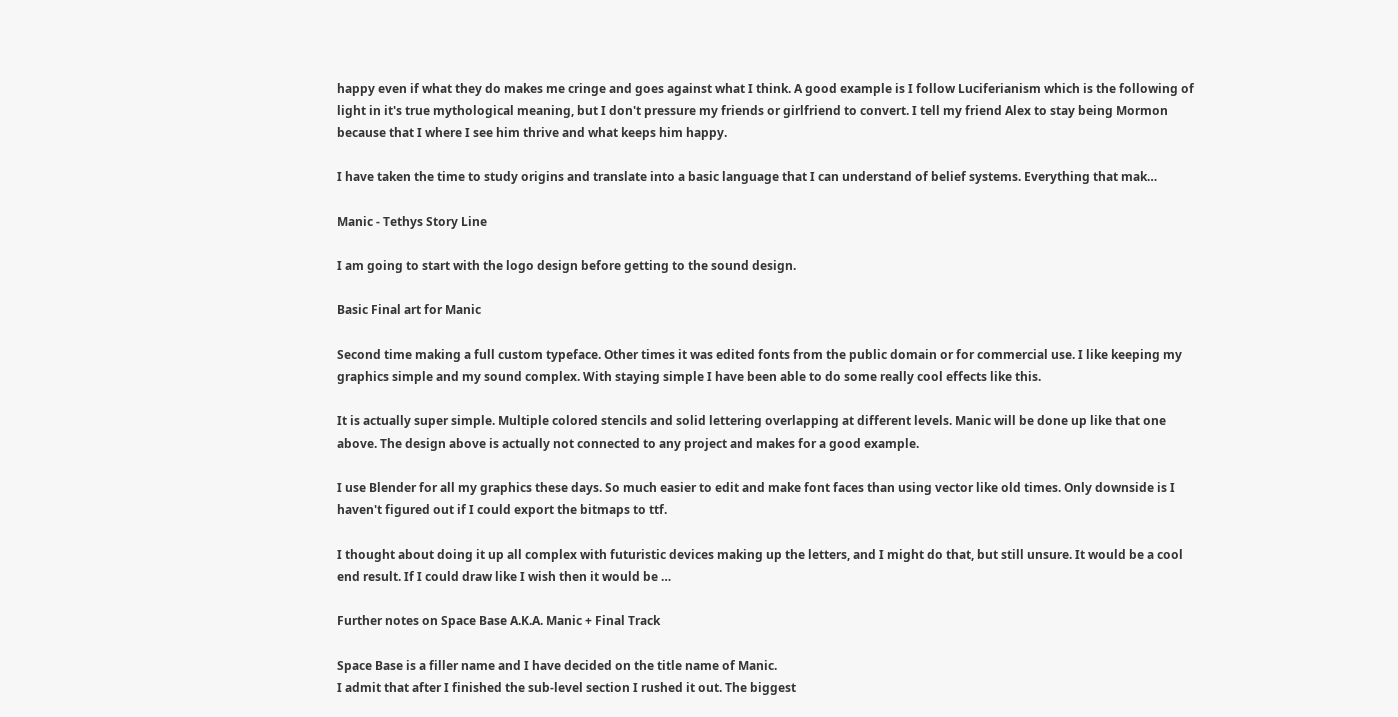happy even if what they do makes me cringe and goes against what I think. A good example is I follow Luciferianism which is the following of light in it's true mythological meaning, but I don't pressure my friends or girlfriend to convert. I tell my friend Alex to stay being Mormon because that I where I see him thrive and what keeps him happy.

I have taken the time to study origins and translate into a basic language that I can understand of belief systems. Everything that mak…

Manic - Tethys Story Line

I am going to start with the logo design before getting to the sound design.

Basic Final art for Manic

Second time making a full custom typeface. Other times it was edited fonts from the public domain or for commercial use. I like keeping my graphics simple and my sound complex. With staying simple I have been able to do some really cool effects like this.

It is actually super simple. Multiple colored stencils and solid lettering overlapping at different levels. Manic will be done up like that one above. The design above is actually not connected to any project and makes for a good example.

I use Blender for all my graphics these days. So much easier to edit and make font faces than using vector like old times. Only downside is I haven't figured out if I could export the bitmaps to ttf.

I thought about doing it up all complex with futuristic devices making up the letters, and I might do that, but still unsure. It would be a cool end result. If I could draw like I wish then it would be …

Further notes on Space Base A.K.A. Manic + Final Track

Space Base is a filler name and I have decided on the title name of Manic.
I admit that after I finished the sub-level section I rushed it out. The biggest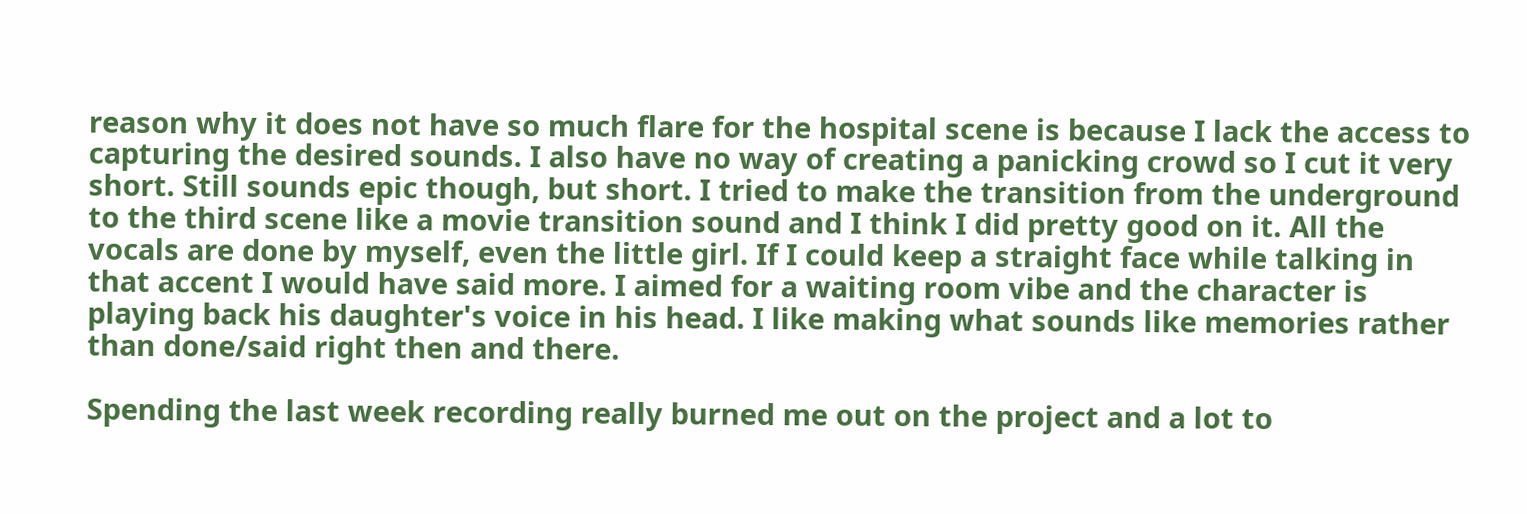reason why it does not have so much flare for the hospital scene is because I lack the access to capturing the desired sounds. I also have no way of creating a panicking crowd so I cut it very short. Still sounds epic though, but short. I tried to make the transition from the underground to the third scene like a movie transition sound and I think I did pretty good on it. All the vocals are done by myself, even the little girl. If I could keep a straight face while talking in that accent I would have said more. I aimed for a waiting room vibe and the character is playing back his daughter's voice in his head. I like making what sounds like memories rather than done/said right then and there.

Spending the last week recording really burned me out on the project and a lot to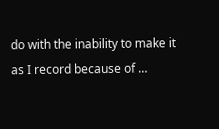do with the inability to make it as I record because of …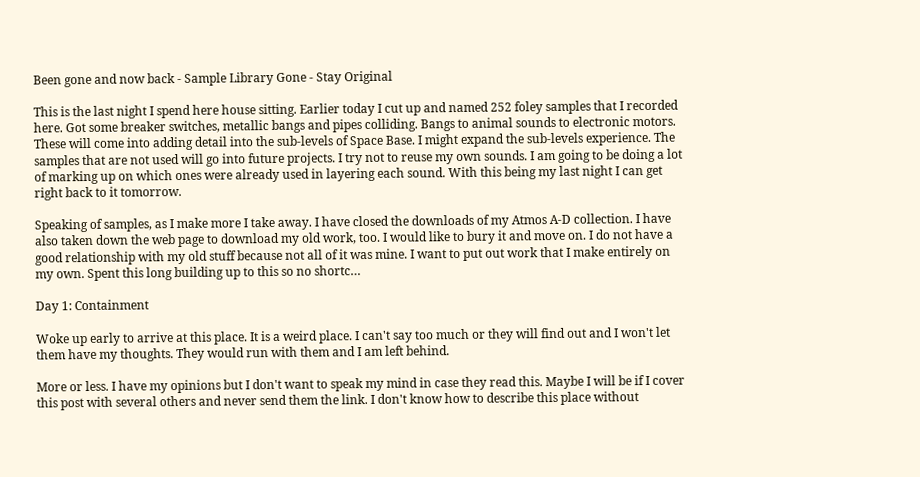Been gone and now back - Sample Library Gone - Stay Original

This is the last night I spend here house sitting. Earlier today I cut up and named 252 foley samples that I recorded here. Got some breaker switches, metallic bangs and pipes colliding. Bangs to animal sounds to electronic motors. These will come into adding detail into the sub-levels of Space Base. I might expand the sub-levels experience. The samples that are not used will go into future projects. I try not to reuse my own sounds. I am going to be doing a lot of marking up on which ones were already used in layering each sound. With this being my last night I can get right back to it tomorrow.

Speaking of samples, as I make more I take away. I have closed the downloads of my Atmos A-D collection. I have also taken down the web page to download my old work, too. I would like to bury it and move on. I do not have a good relationship with my old stuff because not all of it was mine. I want to put out work that I make entirely on my own. Spent this long building up to this so no shortc…

Day 1: Containment

Woke up early to arrive at this place. It is a weird place. I can't say too much or they will find out and I won't let them have my thoughts. They would run with them and I am left behind.

More or less. I have my opinions but I don't want to speak my mind in case they read this. Maybe I will be if I cover this post with several others and never send them the link. I don't know how to describe this place without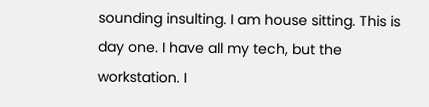sounding insulting. I am house sitting. This is day one. I have all my tech, but the workstation. I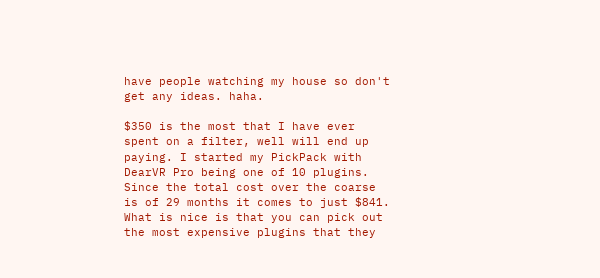have people watching my house so don't get any ideas. haha.

$350 is the most that I have ever spent on a filter, well will end up paying. I started my PickPack with DearVR Pro being one of 10 plugins. Since the total cost over the coarse is of 29 months it comes to just $841. What is nice is that you can pick out the most expensive plugins that they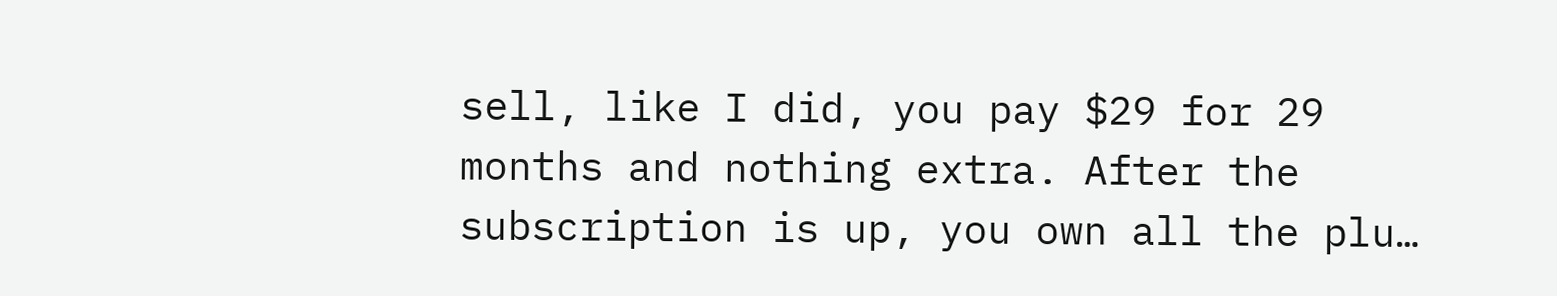sell, like I did, you pay $29 for 29 months and nothing extra. After the subscription is up, you own all the plu…